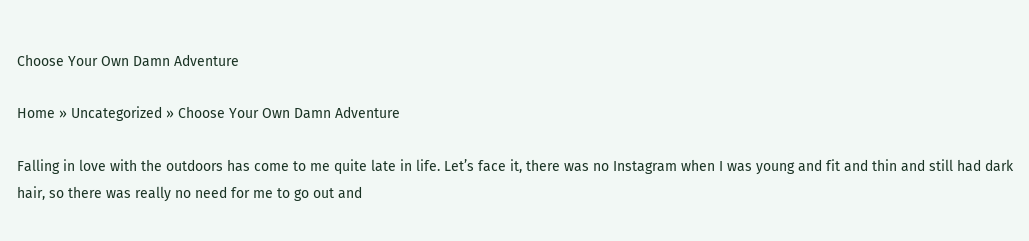Choose Your Own Damn Adventure

Home » Uncategorized » Choose Your Own Damn Adventure

Falling in love with the outdoors has come to me quite late in life. Let’s face it, there was no Instagram when I was young and fit and thin and still had dark hair, so there was really no need for me to go out and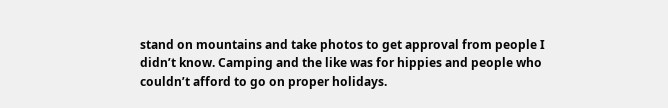stand on mountains and take photos to get approval from people I didn’t know. Camping and the like was for hippies and people who couldn’t afford to go on proper holidays.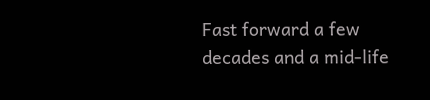Fast forward a few decades and a mid-life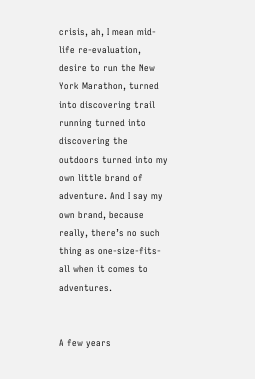crisis, ah, I mean mid-life re-evaluation, desire to run the New York Marathon, turned into discovering trail running turned into discovering the outdoors turned into my own little brand of adventure. And I say my own brand, because really, there’s no such thing as one-size-fits-all when it comes to adventures.


A few years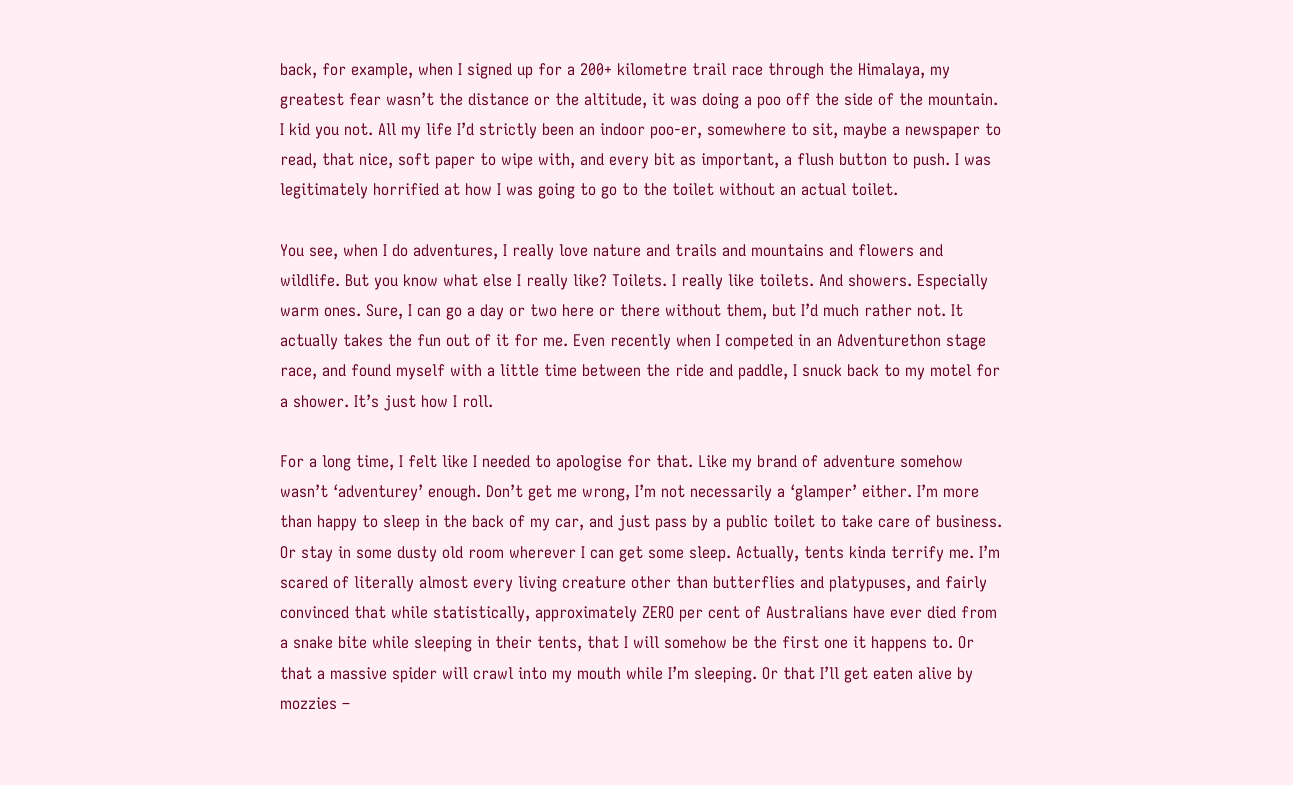back, for example, when I signed up for a 200+ kilometre trail race through the Himalaya, my greatest fear wasn’t the distance or the altitude, it was doing a poo off the side of the mountain. I kid you not. All my life I’d strictly been an indoor poo-er, somewhere to sit, maybe a newspaper to read, that nice, soft paper to wipe with, and every bit as important, a flush button to push. I was legitimately horrified at how I was going to go to the toilet without an actual toilet.

You see, when I do adventures, I really love nature and trails and mountains and flowers and wildlife. But you know what else I really like? Toilets. I really like toilets. And showers. Especially warm ones. Sure, I can go a day or two here or there without them, but I’d much rather not. It actually takes the fun out of it for me. Even recently when I competed in an Adventurethon stage race, and found myself with a little time between the ride and paddle, I snuck back to my motel for a shower. It’s just how I roll.

For a long time, I felt like I needed to apologise for that. Like my brand of adventure somehow wasn’t ‘adventurey’ enough. Don’t get me wrong, I’m not necessarily a ‘glamper’ either. I’m more than happy to sleep in the back of my car, and just pass by a public toilet to take care of business. Or stay in some dusty old room wherever I can get some sleep. Actually, tents kinda terrify me. I’m scared of literally almost every living creature other than butterflies and platypuses, and fairly convinced that while statistically, approximately ZERO per cent of Australians have ever died from a snake bite while sleeping in their tents, that I will somehow be the first one it happens to. Or that a massive spider will crawl into my mouth while I’m sleeping. Or that I’ll get eaten alive by mozzies –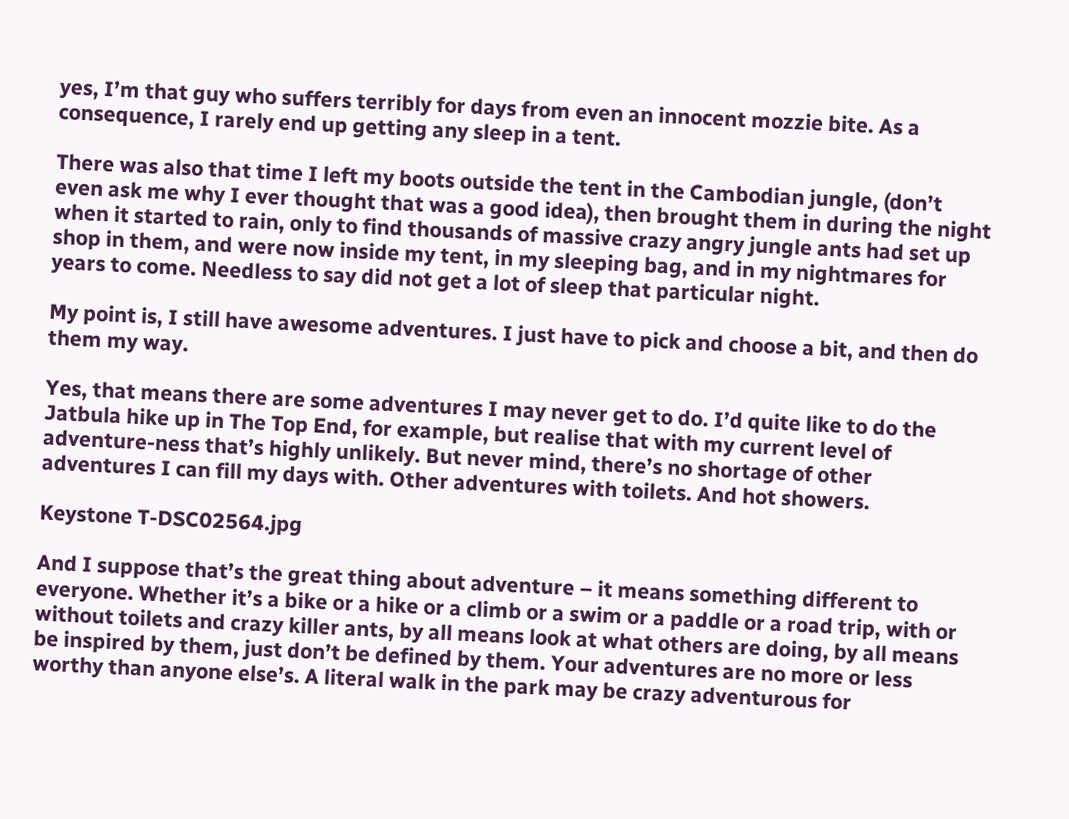yes, I’m that guy who suffers terribly for days from even an innocent mozzie bite. As a consequence, I rarely end up getting any sleep in a tent.

There was also that time I left my boots outside the tent in the Cambodian jungle, (don’t even ask me why I ever thought that was a good idea), then brought them in during the night when it started to rain, only to find thousands of massive crazy angry jungle ants had set up shop in them, and were now inside my tent, in my sleeping bag, and in my nightmares for years to come. Needless to say did not get a lot of sleep that particular night.

My point is, I still have awesome adventures. I just have to pick and choose a bit, and then do them my way.

Yes, that means there are some adventures I may never get to do. I’d quite like to do the Jatbula hike up in The Top End, for example, but realise that with my current level of adventure-ness that’s highly unlikely. But never mind, there’s no shortage of other adventures I can fill my days with. Other adventures with toilets. And hot showers.

Keystone T-DSC02564.jpg

And I suppose that’s the great thing about adventure – it means something different to everyone. Whether it’s a bike or a hike or a climb or a swim or a paddle or a road trip, with or without toilets and crazy killer ants, by all means look at what others are doing, by all means be inspired by them, just don’t be defined by them. Your adventures are no more or less worthy than anyone else’s. A literal walk in the park may be crazy adventurous for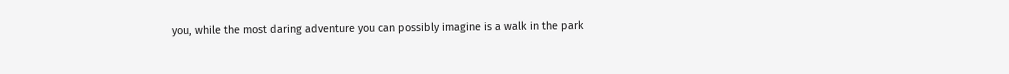you, while the most daring adventure you can possibly imagine is a walk in the park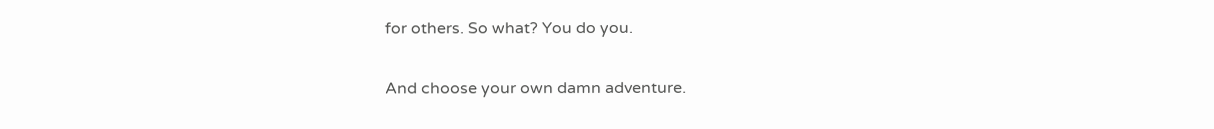for others. So what? You do you.

And choose your own damn adventure.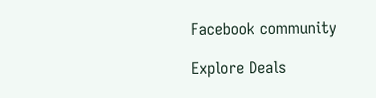Facebook community

Explore Deals